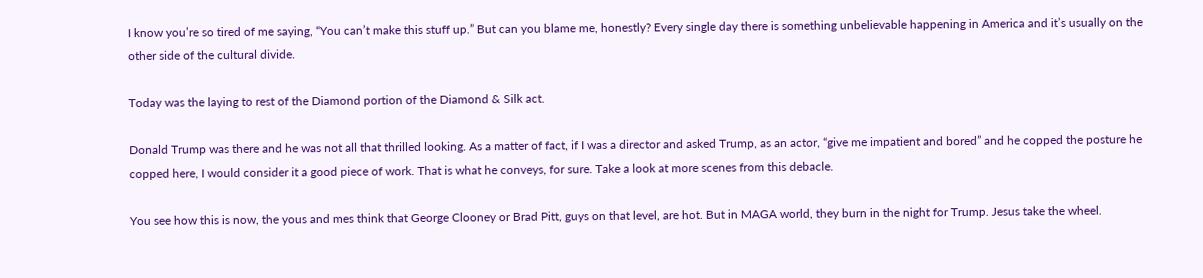I know you’re so tired of me saying, “You can’t make this stuff up.” But can you blame me, honestly? Every single day there is something unbelievable happening in America and it’s usually on the other side of the cultural divide.

Today was the laying to rest of the Diamond portion of the Diamond & Silk act.

Donald Trump was there and he was not all that thrilled looking. As a matter of fact, if I was a director and asked Trump, as an actor, “give me impatient and bored” and he copped the posture he copped here, I would consider it a good piece of work. That is what he conveys, for sure. Take a look at more scenes from this debacle.

You see how this is now, the yous and mes think that George Clooney or Brad Pitt, guys on that level, are hot. But in MAGA world, they burn in the night for Trump. Jesus take the wheel.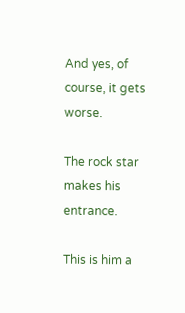And yes, of course, it gets worse.

The rock star makes his entrance.

This is him a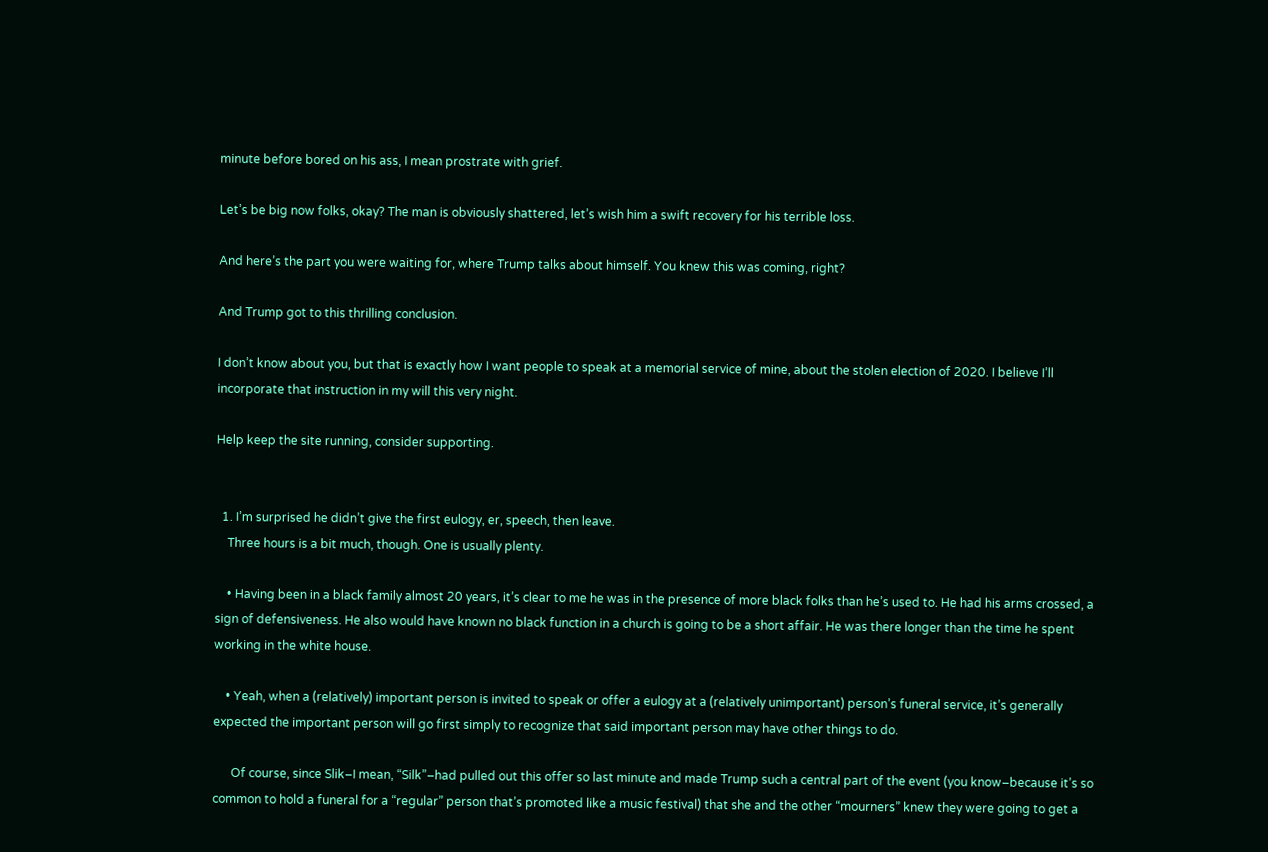minute before bored on his ass, I mean prostrate with grief.

Let’s be big now folks, okay? The man is obviously shattered, let’s wish him a swift recovery for his terrible loss.

And here’s the part you were waiting for, where Trump talks about himself. You knew this was coming, right?

And Trump got to this thrilling conclusion.

I don’t know about you, but that is exactly how I want people to speak at a memorial service of mine, about the stolen election of 2020. I believe I’ll incorporate that instruction in my will this very night.

Help keep the site running, consider supporting.


  1. I’m surprised he didn’t give the first eulogy, er, speech, then leave.
    Three hours is a bit much, though. One is usually plenty.

    • Having been in a black family almost 20 years, it’s clear to me he was in the presence of more black folks than he’s used to. He had his arms crossed, a sign of defensiveness. He also would have known no black function in a church is going to be a short affair. He was there longer than the time he spent working in the white house.

    • Yeah, when a (relatively) important person is invited to speak or offer a eulogy at a (relatively unimportant) person’s funeral service, it’s generally expected the important person will go first simply to recognize that said important person may have other things to do.

      Of course, since Slik–I mean, “Silk”–had pulled out this offer so last minute and made Trump such a central part of the event (you know–because it’s so common to hold a funeral for a “regular” person that’s promoted like a music festival) that she and the other “mourners” knew they were going to get a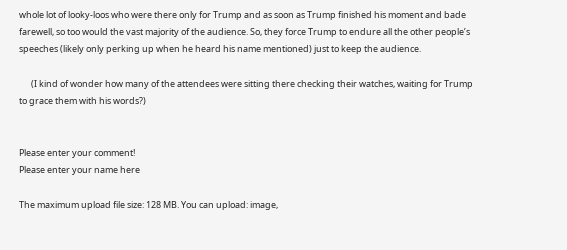whole lot of looky-loos who were there only for Trump and as soon as Trump finished his moment and bade farewell, so too would the vast majority of the audience. So, they force Trump to endure all the other people’s speeches (likely only perking up when he heard his name mentioned) just to keep the audience.

      (I kind of wonder how many of the attendees were sitting there checking their watches, waiting for Trump to grace them with his words?)


Please enter your comment!
Please enter your name here

The maximum upload file size: 128 MB. You can upload: image,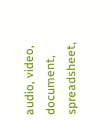audio, video, document, spreadsheet,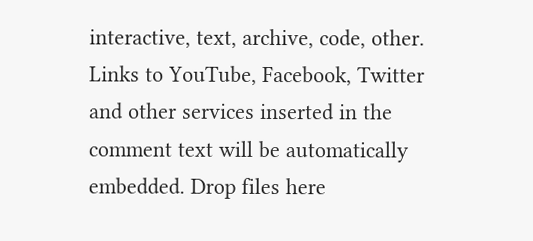interactive, text, archive, code, other. Links to YouTube, Facebook, Twitter and other services inserted in the comment text will be automatically embedded. Drop files here